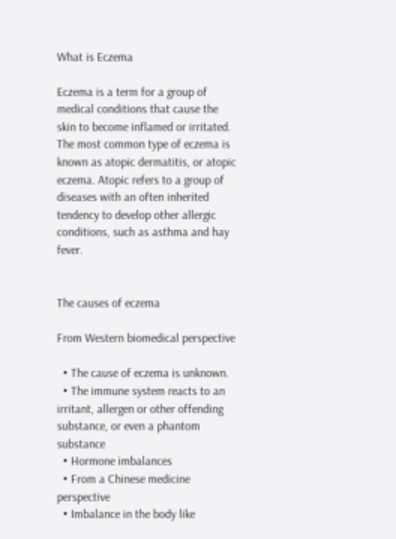What is Eczema

Eczema is a term for a group of medical conditions that cause the skin to become inflamed or irritated. The most common type of eczema is known as atopic dermatitis, or atopic eczema. Atopic refers to a group of diseases with an often inherited tendency to develop other allergic conditions, such as asthma and hay fever.


The causes of eczema

From Western biomedical perspective

  • The cause of eczema is unknown.
  • The immune system reacts to an irritant, allergen or other offending substance, or even a phantom substance
  • Hormone imbalances
  • From a Chinese medicine perspective
  • Imbalance in the body like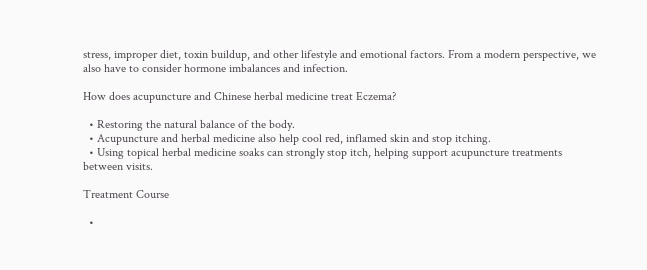stress, improper diet, toxin buildup, and other lifestyle and emotional factors. From a modern perspective, we also have to consider hormone imbalances and infection.

How does acupuncture and Chinese herbal medicine treat Eczema?

  • Restoring the natural balance of the body.
  • Acupuncture and herbal medicine also help cool red, inflamed skin and stop itching.
  • Using topical herbal medicine soaks can strongly stop itch, helping support acupuncture treatments between visits.

Treatment Course

  •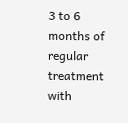3 to 6 months of regular treatment with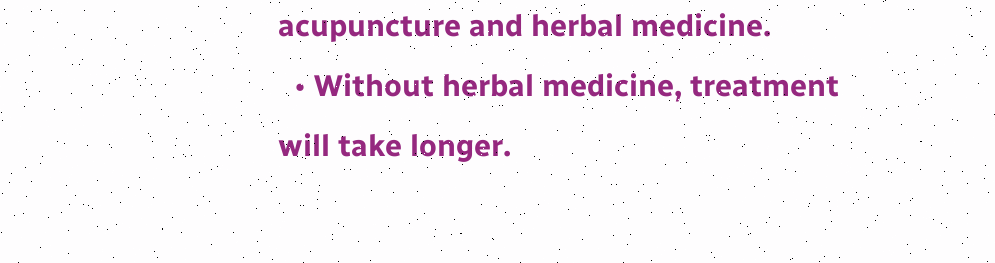acupuncture and herbal medicine.
  • Without herbal medicine, treatment will take longer.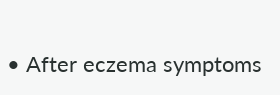• After eczema symptoms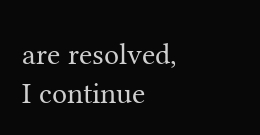are resolved, I continue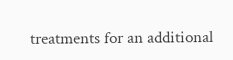treatments for an additional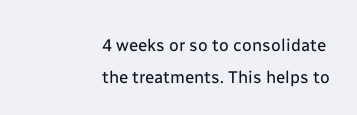4 weeks or so to consolidate the treatments. This helps to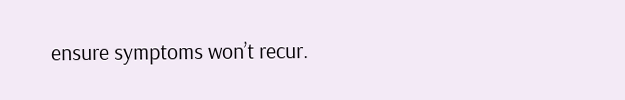ensure symptoms won’t recur.